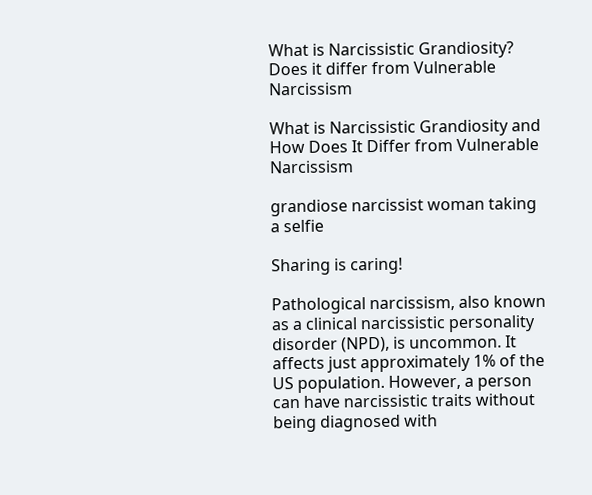What is Narcissistic Grandiosity? Does it differ from Vulnerable Narcissism

What is Narcissistic Grandiosity and How Does It Differ from Vulnerable Narcissism

grandiose narcissist woman taking a selfie

Sharing is caring!

Pathological narcissism, also known as a clinical narcissistic personality disorder (NPD), is uncommon. It affects just approximately 1% of the US population. However, a person can have narcissistic traits without being diagnosed with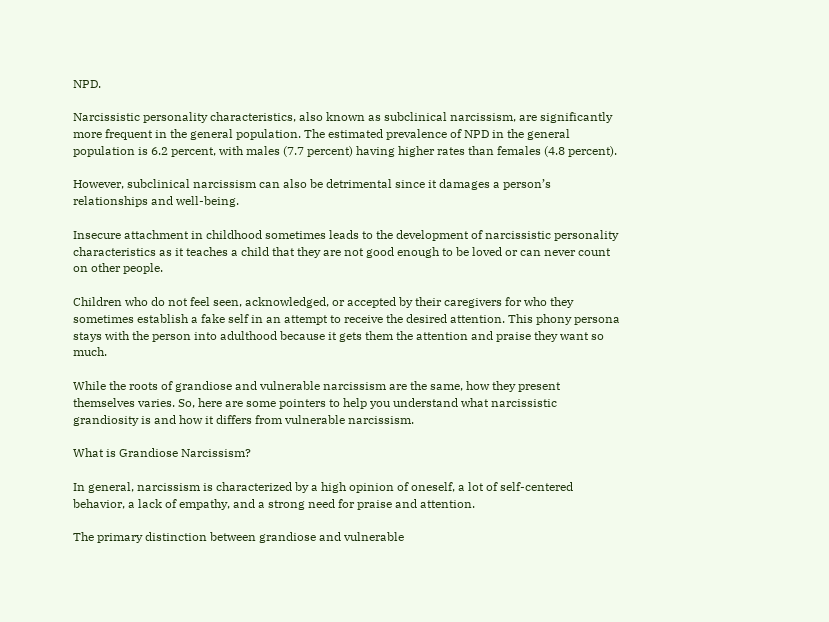NPD.

Narcissistic personality characteristics, also known as subclinical narcissism, are significantly more frequent in the general population. The estimated prevalence of NPD in the general population is 6.2 percent, with males (7.7 percent) having higher rates than females (4.8 percent).

However, subclinical narcissism can also be detrimental since it damages a person’s relationships and well-being.

Insecure attachment in childhood sometimes leads to the development of narcissistic personality characteristics as it teaches a child that they are not good enough to be loved or can never count on other people.

Children who do not feel seen, acknowledged, or accepted by their caregivers for who they sometimes establish a fake self in an attempt to receive the desired attention. This phony persona stays with the person into adulthood because it gets them the attention and praise they want so much.

While the roots of grandiose and vulnerable narcissism are the same, how they present themselves varies. So, here are some pointers to help you understand what narcissistic grandiosity is and how it differs from vulnerable narcissism.

What is Grandiose Narcissism?

In general, narcissism is characterized by a high opinion of oneself, a lot of self-centered behavior, a lack of empathy, and a strong need for praise and attention.

The primary distinction between grandiose and vulnerable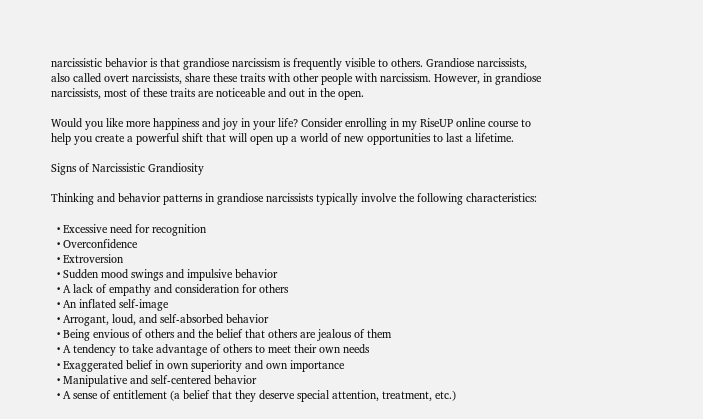narcissistic behavior is that grandiose narcissism is frequently visible to others. Grandiose narcissists, also called overt narcissists, share these traits with other people with narcissism. However, in grandiose narcissists, most of these traits are noticeable and out in the open.

Would you like more happiness and joy in your life? Consider enrolling in my RiseUP online course to help you create a powerful shift that will open up a world of new opportunities to last a lifetime.

Signs of Narcissistic Grandiosity

Thinking and behavior patterns in grandiose narcissists typically involve the following characteristics:

  • Excessive need for recognition
  • Overconfidence
  • Extroversion
  • Sudden mood swings and impulsive behavior
  • A lack of empathy and consideration for others
  • An inflated self-image
  • Arrogant, loud, and self-absorbed behavior
  • Being envious of others and the belief that others are jealous of them
  • A tendency to take advantage of others to meet their own needs
  • Exaggerated belief in own superiority and own importance
  • Manipulative and self-centered behavior
  • A sense of entitlement (a belief that they deserve special attention, treatment, etc.)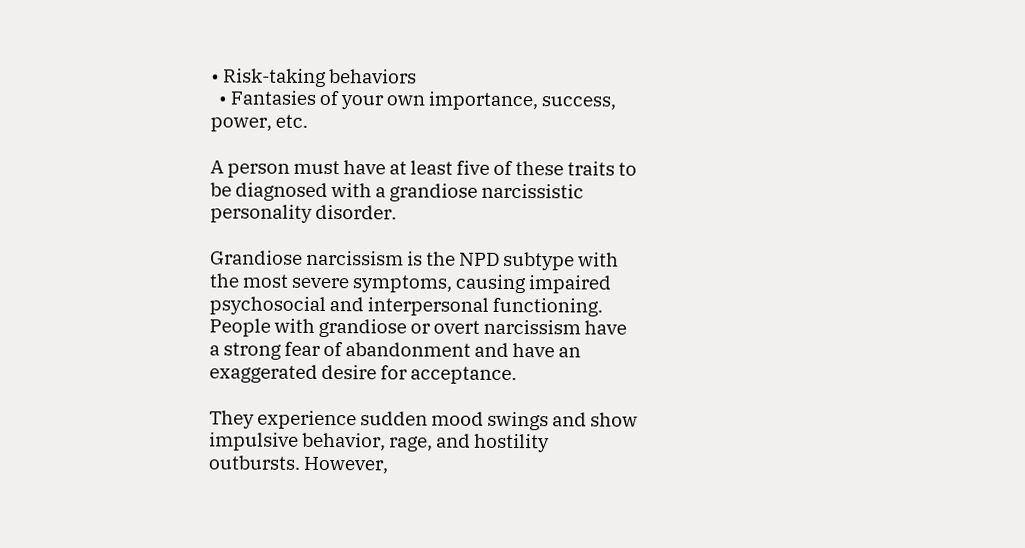• Risk-taking behaviors
  • Fantasies of your own importance, success, power, etc.

A person must have at least five of these traits to be diagnosed with a grandiose narcissistic personality disorder.

Grandiose narcissism is the NPD subtype with the most severe symptoms, causing impaired psychosocial and interpersonal functioning. People with grandiose or overt narcissism have a strong fear of abandonment and have an exaggerated desire for acceptance.

They experience sudden mood swings and show impulsive behavior, rage, and hostility outbursts. However,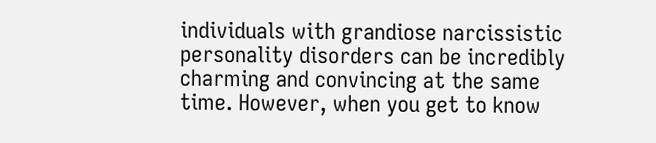individuals with grandiose narcissistic personality disorders can be incredibly charming and convincing at the same time. However, when you get to know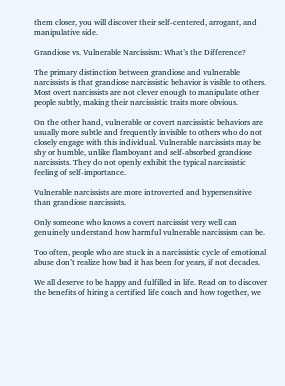them closer, you will discover their self-centered, arrogant, and manipulative side.

Grandiose vs. Vulnerable Narcissism: What’s the Difference?

The primary distinction between grandiose and vulnerable narcissists is that grandiose narcissistic behavior is visible to others. Most overt narcissists are not clever enough to manipulate other people subtly, making their narcissistic traits more obvious.

On the other hand, vulnerable or covert narcissistic behaviors are usually more subtle and frequently invisible to others who do not closely engage with this individual. Vulnerable narcissists may be shy or humble, unlike flamboyant and self-absorbed grandiose narcissists. They do not openly exhibit the typical narcissistic feeling of self-importance.

Vulnerable narcissists are more introverted and hypersensitive than grandiose narcissists.

Only someone who knows a covert narcissist very well can genuinely understand how harmful vulnerable narcissism can be.

Too often, people who are stuck in a narcissistic cycle of emotional abuse don’t realize how bad it has been for years, if not decades.

We all deserve to be happy and fulfilled in life. Read on to discover the benefits of hiring a certified life coach and how together, we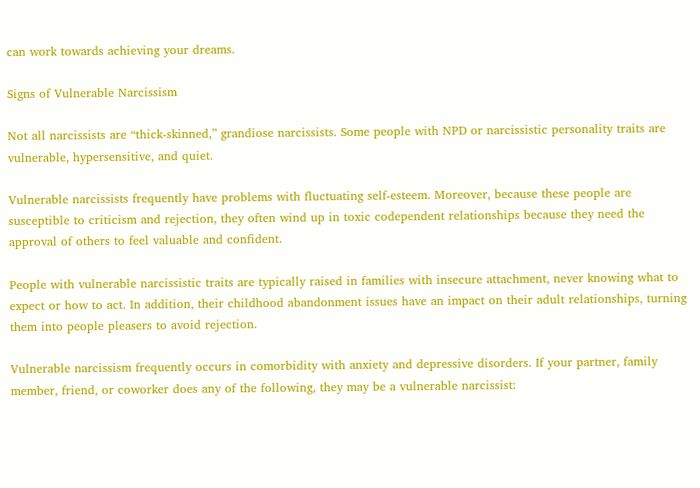can work towards achieving your dreams.

Signs of Vulnerable Narcissism

Not all narcissists are “thick-skinned,” grandiose narcissists. Some people with NPD or narcissistic personality traits are vulnerable, hypersensitive, and quiet.

Vulnerable narcissists frequently have problems with fluctuating self-esteem. Moreover, because these people are susceptible to criticism and rejection, they often wind up in toxic codependent relationships because they need the approval of others to feel valuable and confident.

People with vulnerable narcissistic traits are typically raised in families with insecure attachment, never knowing what to expect or how to act. In addition, their childhood abandonment issues have an impact on their adult relationships, turning them into people pleasers to avoid rejection.

Vulnerable narcissism frequently occurs in comorbidity with anxiety and depressive disorders. If your partner, family member, friend, or coworker does any of the following, they may be a vulnerable narcissist: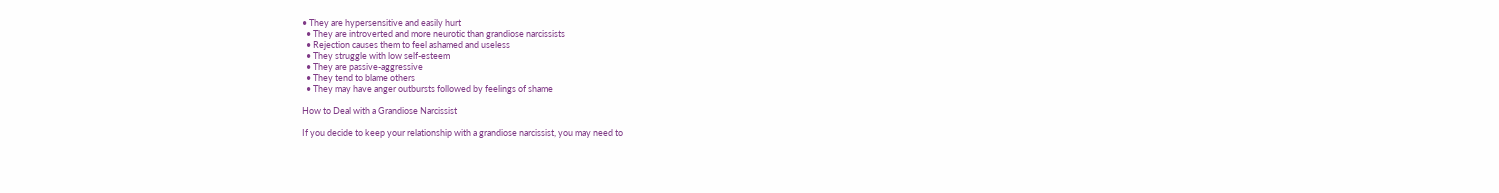• They are hypersensitive and easily hurt
  • They are introverted and more neurotic than grandiose narcissists
  • Rejection causes them to feel ashamed and useless
  • They struggle with low self-esteem
  • They are passive-aggressive
  • They tend to blame others
  • They may have anger outbursts followed by feelings of shame

How to Deal with a Grandiose Narcissist

If you decide to keep your relationship with a grandiose narcissist, you may need to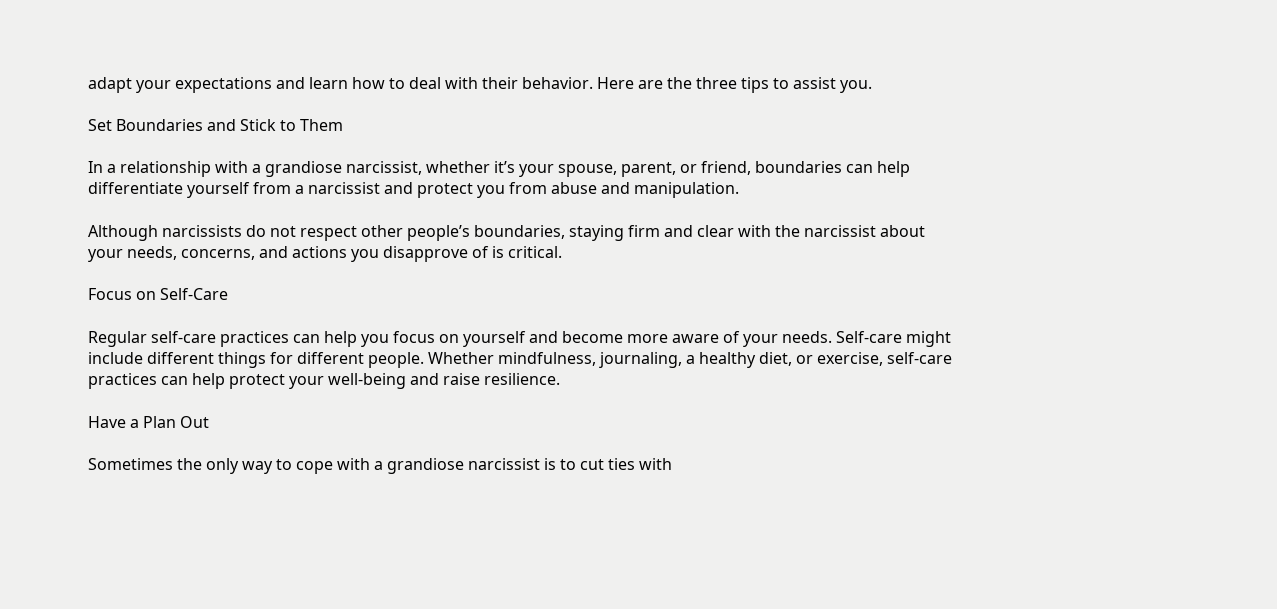adapt your expectations and learn how to deal with their behavior. Here are the three tips to assist you.

Set Boundaries and Stick to Them

In a relationship with a grandiose narcissist, whether it’s your spouse, parent, or friend, boundaries can help differentiate yourself from a narcissist and protect you from abuse and manipulation.

Although narcissists do not respect other people’s boundaries, staying firm and clear with the narcissist about your needs, concerns, and actions you disapprove of is critical.

Focus on Self-Care

Regular self-care practices can help you focus on yourself and become more aware of your needs. Self-care might include different things for different people. Whether mindfulness, journaling, a healthy diet, or exercise, self-care practices can help protect your well-being and raise resilience.

Have a Plan Out

Sometimes the only way to cope with a grandiose narcissist is to cut ties with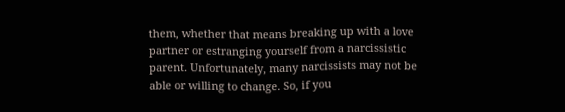them, whether that means breaking up with a love partner or estranging yourself from a narcissistic parent. Unfortunately, many narcissists may not be able or willing to change. So, if you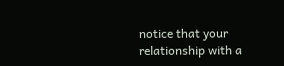notice that your relationship with a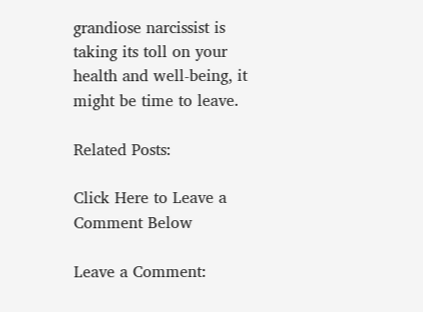grandiose narcissist is taking its toll on your health and well-being, it might be time to leave.

Related Posts:

Click Here to Leave a Comment Below

Leave a Comment: